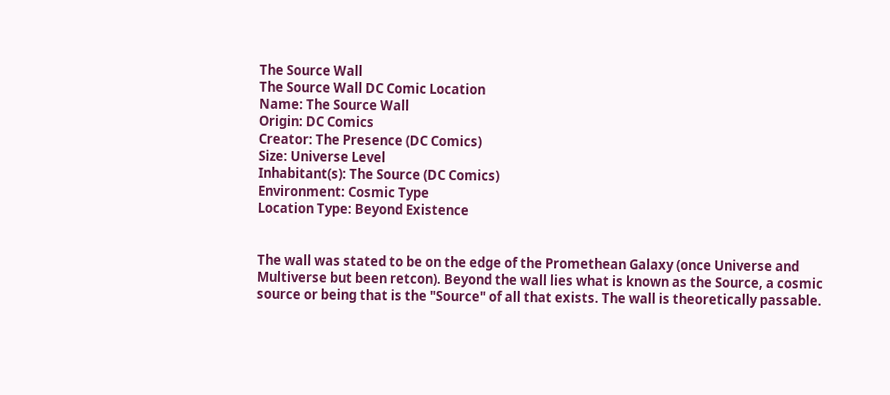The Source Wall
The Source Wall DC Comic Location
Name: The Source Wall
Origin: DC Comics
Creator: The Presence (DC Comics)
Size: Universe Level
Inhabitant(s): The Source (DC Comics)
Environment: Cosmic Type
Location Type: Beyond Existence


The wall was stated to be on the edge of the Promethean Galaxy (once Universe and Multiverse but been retcon). Beyond the wall lies what is known as the Source, a cosmic source or being that is the "Source" of all that exists. The wall is theoretically passable.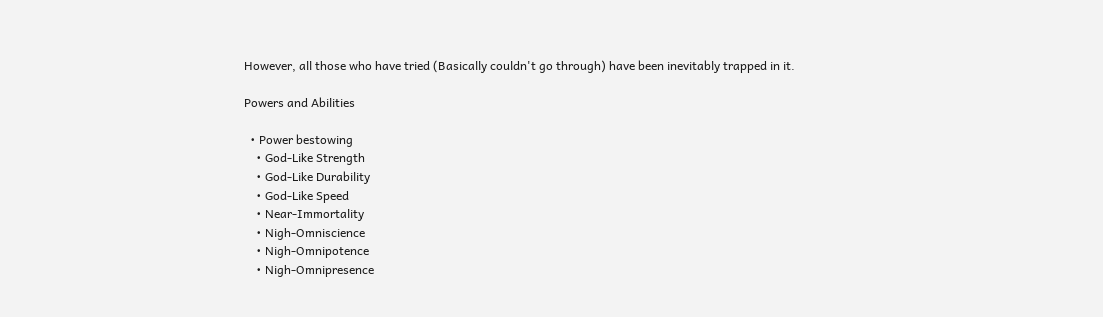However, all those who have tried (Basically couldn't go through) have been inevitably trapped in it.

Powers and Abilities

  • Power bestowing
    • God-Like Strength
    • God-Like Durability
    • God-Like Speed
    • Near-Immortality
    • Nigh-Omniscience
    • Nigh-Omnipotence
    • Nigh-Omnipresence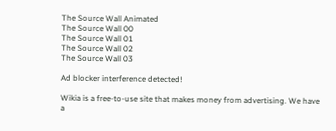The Source Wall Animated
The Source Wall 00
The Source Wall 01
The Source Wall 02
The Source Wall 03

Ad blocker interference detected!

Wikia is a free-to-use site that makes money from advertising. We have a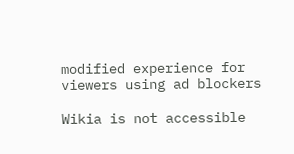modified experience for viewers using ad blockers

Wikia is not accessible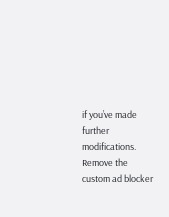if you’ve made further modifications. Remove the custom ad blocker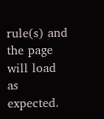rule(s) and the page will load as expected.